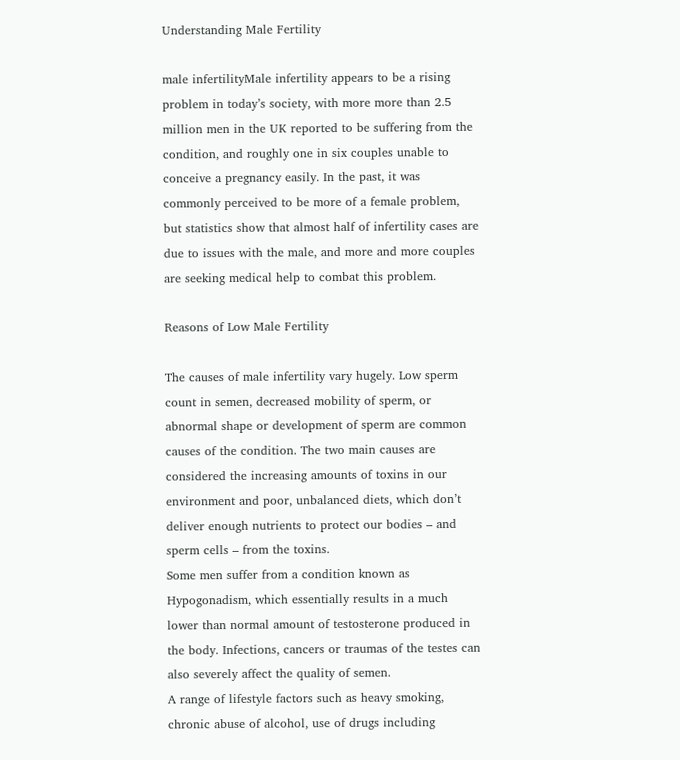Understanding Male Fertility

male infertilityMale infertility appears to be a rising problem in today’s society, with more more than 2.5 million men in the UK reported to be suffering from the condition, and roughly one in six couples unable to conceive a pregnancy easily. In the past, it was commonly perceived to be more of a female problem, but statistics show that almost half of infertility cases are due to issues with the male, and more and more couples are seeking medical help to combat this problem.

Reasons of Low Male Fertility

The causes of male infertility vary hugely. Low sperm count in semen, decreased mobility of sperm, or abnormal shape or development of sperm are common causes of the condition. The two main causes are considered the increasing amounts of toxins in our environment and poor, unbalanced diets, which don’t deliver enough nutrients to protect our bodies – and sperm cells – from the toxins.
Some men suffer from a condition known as Hypogonadism, which essentially results in a much lower than normal amount of testosterone produced in the body. Infections, cancers or traumas of the testes can also severely affect the quality of semen.
A range of lifestyle factors such as heavy smoking, chronic abuse of alcohol, use of drugs including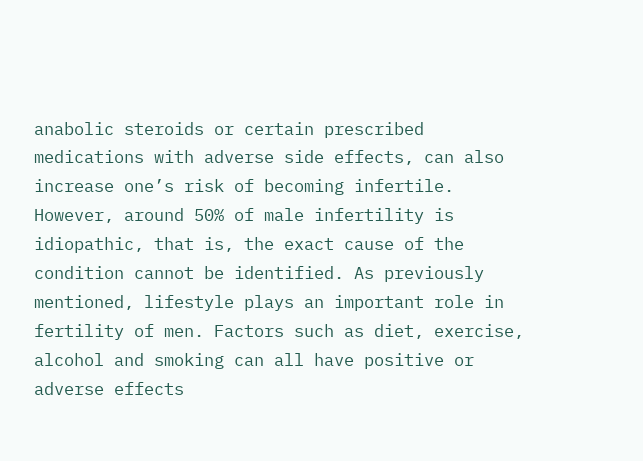anabolic steroids or certain prescribed medications with adverse side effects, can also increase one’s risk of becoming infertile.
However, around 50% of male infertility is idiopathic, that is, the exact cause of the condition cannot be identified. As previously mentioned, lifestyle plays an important role in fertility of men. Factors such as diet, exercise, alcohol and smoking can all have positive or adverse effects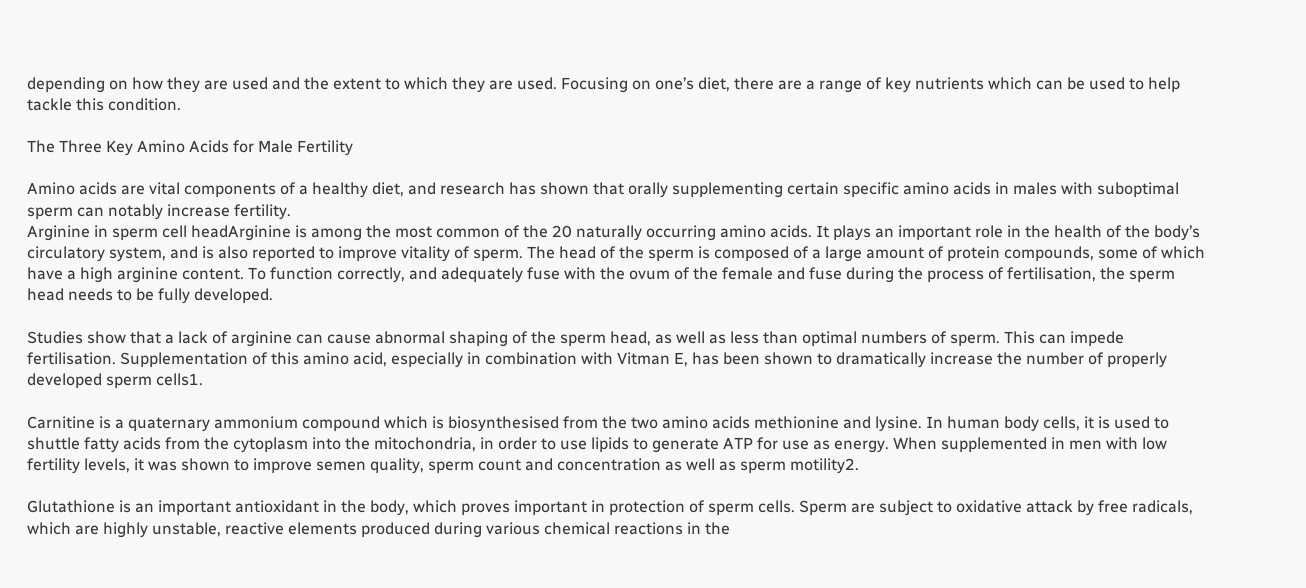depending on how they are used and the extent to which they are used. Focusing on one’s diet, there are a range of key nutrients which can be used to help tackle this condition.

The Three Key Amino Acids for Male Fertility

Amino acids are vital components of a healthy diet, and research has shown that orally supplementing certain specific amino acids in males with suboptimal sperm can notably increase fertility.
Arginine in sperm cell headArginine is among the most common of the 20 naturally occurring amino acids. It plays an important role in the health of the body’s circulatory system, and is also reported to improve vitality of sperm. The head of the sperm is composed of a large amount of protein compounds, some of which have a high arginine content. To function correctly, and adequately fuse with the ovum of the female and fuse during the process of fertilisation, the sperm head needs to be fully developed.

Studies show that a lack of arginine can cause abnormal shaping of the sperm head, as well as less than optimal numbers of sperm. This can impede fertilisation. Supplementation of this amino acid, especially in combination with Vitman E, has been shown to dramatically increase the number of properly developed sperm cells1.

Carnitine is a quaternary ammonium compound which is biosynthesised from the two amino acids methionine and lysine. In human body cells, it is used to shuttle fatty acids from the cytoplasm into the mitochondria, in order to use lipids to generate ATP for use as energy. When supplemented in men with low fertility levels, it was shown to improve semen quality, sperm count and concentration as well as sperm motility2.

Glutathione is an important antioxidant in the body, which proves important in protection of sperm cells. Sperm are subject to oxidative attack by free radicals, which are highly unstable, reactive elements produced during various chemical reactions in the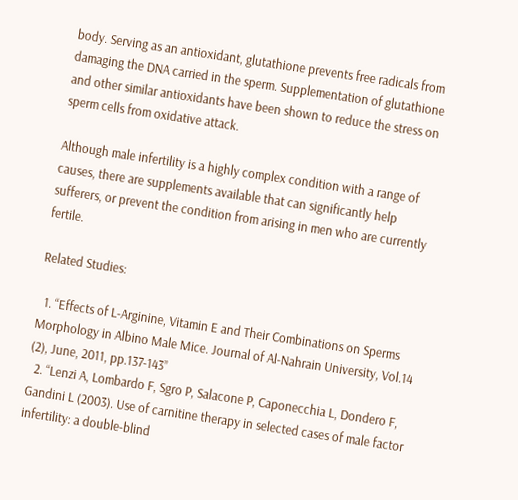body. Serving as an antioxidant, glutathione prevents free radicals from damaging the DNA carried in the sperm. Supplementation of glutathione and other similar antioxidants have been shown to reduce the stress on sperm cells from oxidative attack.

Although male infertility is a highly complex condition with a range of causes, there are supplements available that can significantly help sufferers, or prevent the condition from arising in men who are currently fertile.

Related Studies:

  1. “Effects of L-Arginine, Vitamin E and Their Combinations on Sperms Morphology in Albino Male Mice. Journal of Al-Nahrain University, Vol.14 (2), June, 2011, pp.137-143”
  2. “Lenzi A, Lombardo F, Sgro P, Salacone P, Caponecchia L, Dondero F, Gandini L (2003). Use of carnitine therapy in selected cases of male factor infertility: a double-blind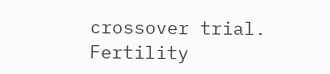crossover trial. Fertility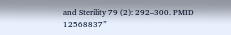and Sterility 79 (2): 292–300. PMID 12568837”